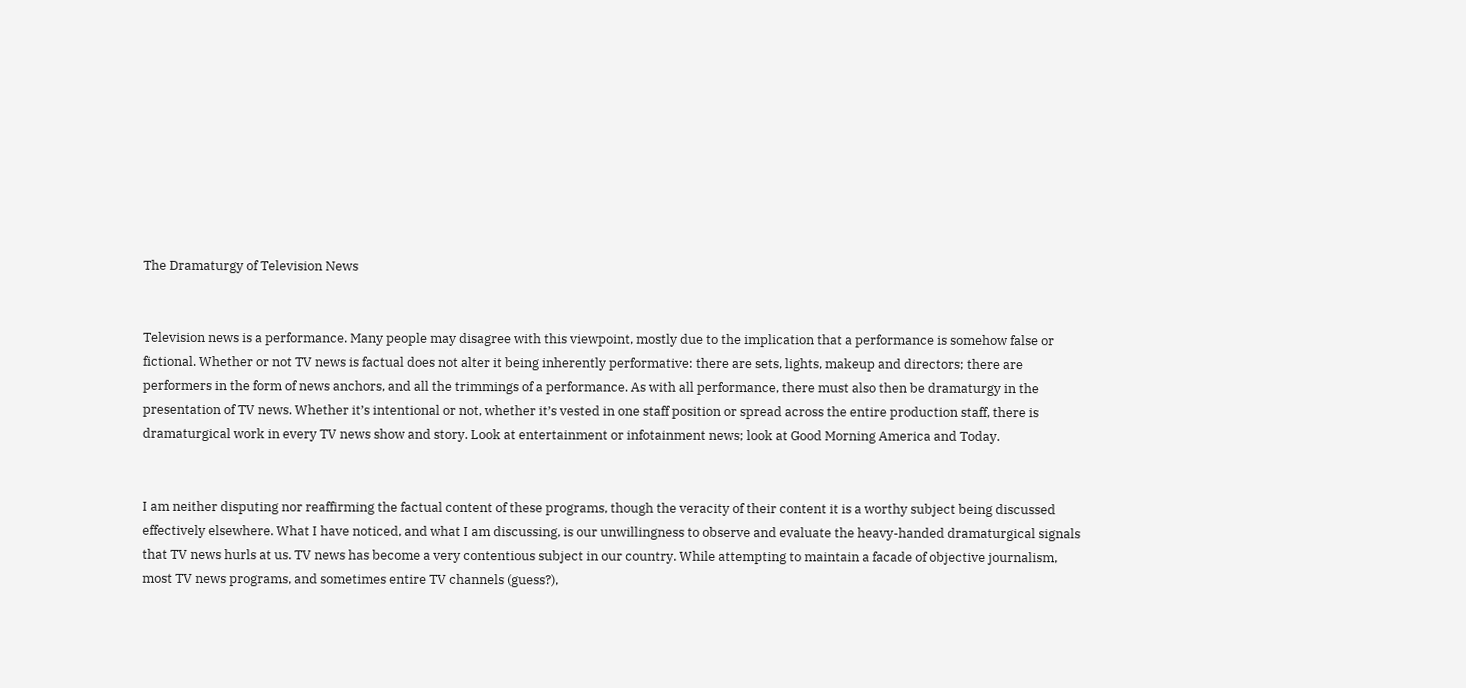The Dramaturgy of Television News


Television news is a performance. Many people may disagree with this viewpoint, mostly due to the implication that a performance is somehow false or fictional. Whether or not TV news is factual does not alter it being inherently performative: there are sets, lights, makeup and directors; there are performers in the form of news anchors, and all the trimmings of a performance. As with all performance, there must also then be dramaturgy in the presentation of TV news. Whether it’s intentional or not, whether it’s vested in one staff position or spread across the entire production staff, there is dramaturgical work in every TV news show and story. Look at entertainment or infotainment news; look at Good Morning America and Today.


I am neither disputing nor reaffirming the factual content of these programs, though the veracity of their content it is a worthy subject being discussed effectively elsewhere. What I have noticed, and what I am discussing, is our unwillingness to observe and evaluate the heavy-handed dramaturgical signals that TV news hurls at us. TV news has become a very contentious subject in our country. While attempting to maintain a facade of objective journalism, most TV news programs, and sometimes entire TV channels (guess?),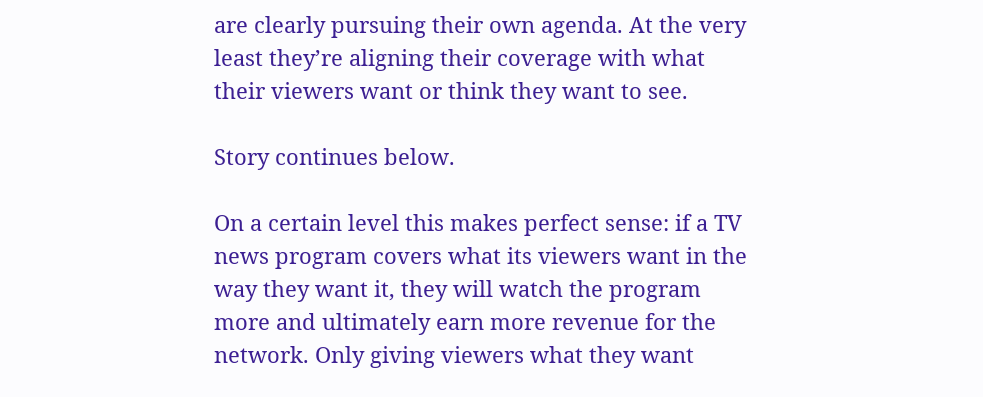are clearly pursuing their own agenda. At the very least they’re aligning their coverage with what their viewers want or think they want to see.

Story continues below.

On a certain level this makes perfect sense: if a TV news program covers what its viewers want in the way they want it, they will watch the program more and ultimately earn more revenue for the network. Only giving viewers what they want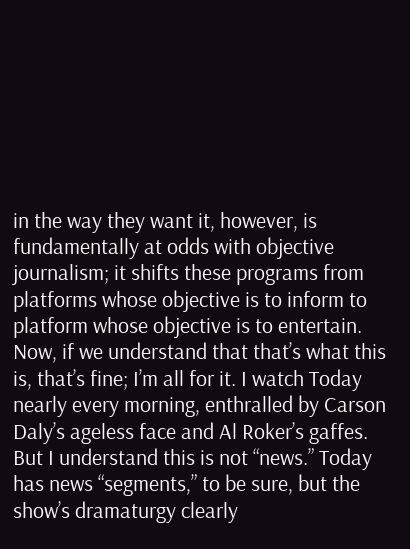in the way they want it, however, is fundamentally at odds with objective journalism; it shifts these programs from platforms whose objective is to inform to platform whose objective is to entertain. Now, if we understand that that’s what this is, that’s fine; I’m all for it. I watch Today nearly every morning, enthralled by Carson Daly’s ageless face and Al Roker’s gaffes. But I understand this is not “news.” Today has news “segments,” to be sure, but the show’s dramaturgy clearly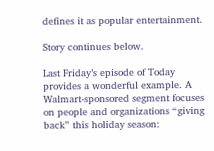defines it as popular entertainment.

Story continues below.

Last Friday’s episode of Today provides a wonderful example. A Walmart-sponsored segment focuses on people and organizations “giving back” this holiday season: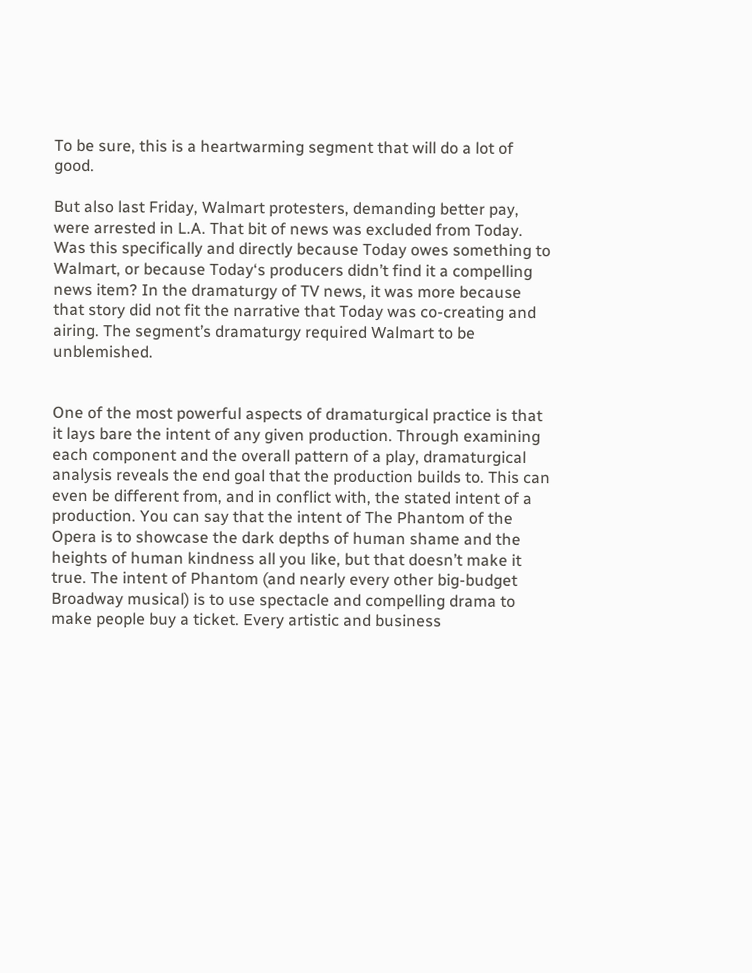To be sure, this is a heartwarming segment that will do a lot of good.

But also last Friday, Walmart protesters, demanding better pay, were arrested in L.A. That bit of news was excluded from Today. Was this specifically and directly because Today owes something to Walmart, or because Today‘s producers didn’t find it a compelling news item? In the dramaturgy of TV news, it was more because that story did not fit the narrative that Today was co-creating and airing. The segment’s dramaturgy required Walmart to be unblemished.


One of the most powerful aspects of dramaturgical practice is that it lays bare the intent of any given production. Through examining each component and the overall pattern of a play, dramaturgical analysis reveals the end goal that the production builds to. This can even be different from, and in conflict with, the stated intent of a production. You can say that the intent of The Phantom of the Opera is to showcase the dark depths of human shame and the heights of human kindness all you like, but that doesn’t make it true. The intent of Phantom (and nearly every other big-budget Broadway musical) is to use spectacle and compelling drama to make people buy a ticket. Every artistic and business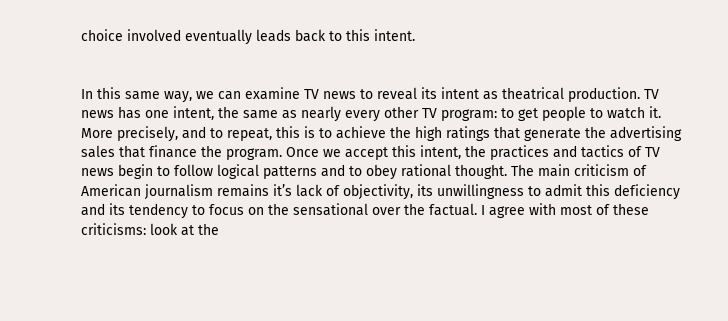choice involved eventually leads back to this intent.


In this same way, we can examine TV news to reveal its intent as theatrical production. TV news has one intent, the same as nearly every other TV program: to get people to watch it. More precisely, and to repeat, this is to achieve the high ratings that generate the advertising sales that finance the program. Once we accept this intent, the practices and tactics of TV news begin to follow logical patterns and to obey rational thought. The main criticism of American journalism remains it’s lack of objectivity, its unwillingness to admit this deficiency and its tendency to focus on the sensational over the factual. I agree with most of these criticisms: look at the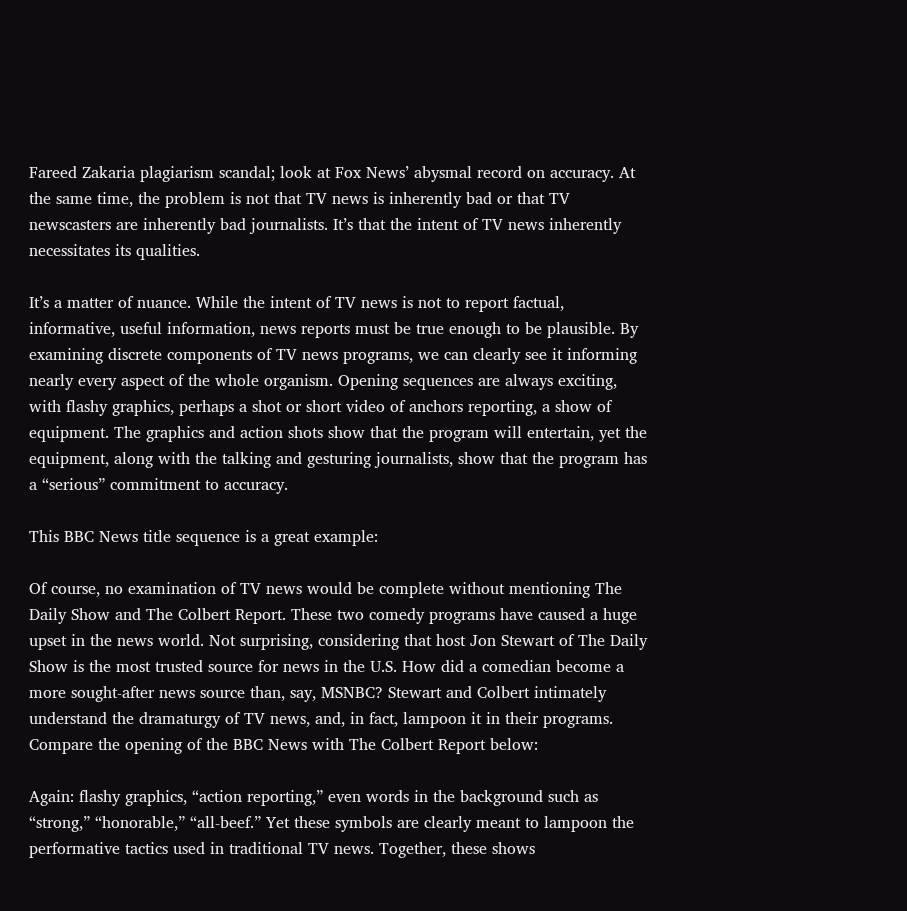Fareed Zakaria plagiarism scandal; look at Fox News’ abysmal record on accuracy. At the same time, the problem is not that TV news is inherently bad or that TV newscasters are inherently bad journalists. It’s that the intent of TV news inherently necessitates its qualities.

It’s a matter of nuance. While the intent of TV news is not to report factual, informative, useful information, news reports must be true enough to be plausible. By examining discrete components of TV news programs, we can clearly see it informing nearly every aspect of the whole organism. Opening sequences are always exciting, with flashy graphics, perhaps a shot or short video of anchors reporting, a show of equipment. The graphics and action shots show that the program will entertain, yet the equipment, along with the talking and gesturing journalists, show that the program has a “serious” commitment to accuracy.

This BBC News title sequence is a great example:

Of course, no examination of TV news would be complete without mentioning The Daily Show and The Colbert Report. These two comedy programs have caused a huge upset in the news world. Not surprising, considering that host Jon Stewart of The Daily Show is the most trusted source for news in the U.S. How did a comedian become a more sought-after news source than, say, MSNBC? Stewart and Colbert intimately understand the dramaturgy of TV news, and, in fact, lampoon it in their programs. Compare the opening of the BBC News with The Colbert Report below:

Again: flashy graphics, “action reporting,” even words in the background such as “strong,” “honorable,” “all-beef.” Yet these symbols are clearly meant to lampoon the performative tactics used in traditional TV news. Together, these shows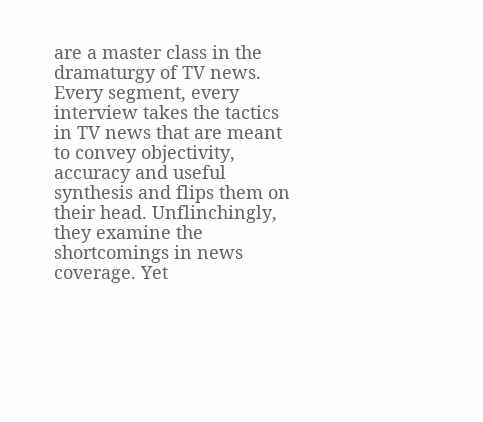are a master class in the dramaturgy of TV news. Every segment, every interview takes the tactics in TV news that are meant to convey objectivity, accuracy and useful synthesis and flips them on their head. Unflinchingly, they examine the shortcomings in news coverage. Yet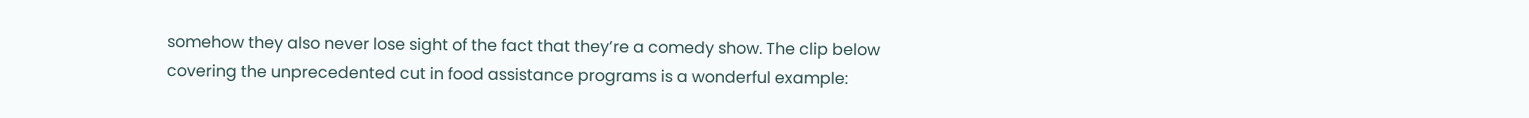somehow they also never lose sight of the fact that they’re a comedy show. The clip below covering the unprecedented cut in food assistance programs is a wonderful example: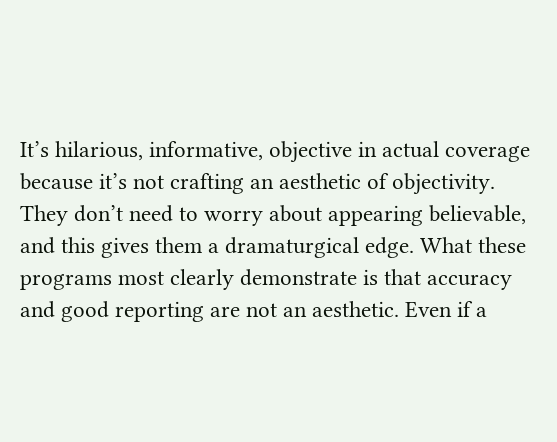It’s hilarious, informative, objective in actual coverage because it’s not crafting an aesthetic of objectivity. They don’t need to worry about appearing believable, and this gives them a dramaturgical edge. What these programs most clearly demonstrate is that accuracy and good reporting are not an aesthetic. Even if a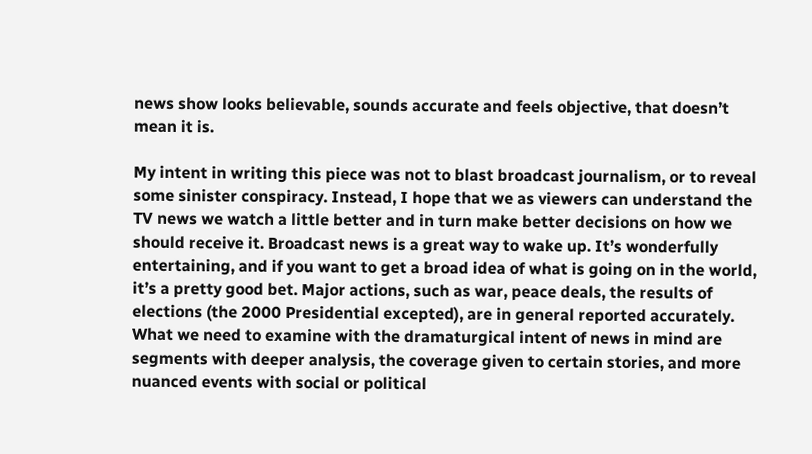news show looks believable, sounds accurate and feels objective, that doesn’t mean it is.

My intent in writing this piece was not to blast broadcast journalism, or to reveal some sinister conspiracy. Instead, I hope that we as viewers can understand the TV news we watch a little better and in turn make better decisions on how we should receive it. Broadcast news is a great way to wake up. It’s wonderfully entertaining, and if you want to get a broad idea of what is going on in the world, it’s a pretty good bet. Major actions, such as war, peace deals, the results of elections (the 2000 Presidential excepted), are in general reported accurately. What we need to examine with the dramaturgical intent of news in mind are segments with deeper analysis, the coverage given to certain stories, and more nuanced events with social or political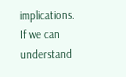implications. If we can understand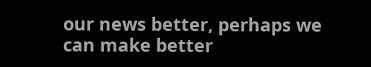our news better, perhaps we can make better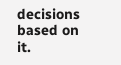decisions based on it.